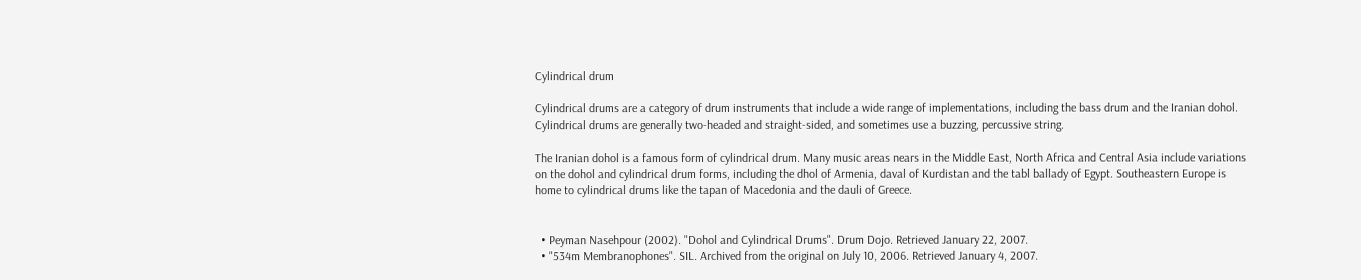Cylindrical drum

Cylindrical drums are a category of drum instruments that include a wide range of implementations, including the bass drum and the Iranian dohol. Cylindrical drums are generally two-headed and straight-sided, and sometimes use a buzzing, percussive string.

The Iranian dohol is a famous form of cylindrical drum. Many music areas nears in the Middle East, North Africa and Central Asia include variations on the dohol and cylindrical drum forms, including the dhol of Armenia, daval of Kurdistan and the tabl ballady of Egypt. Southeastern Europe is home to cylindrical drums like the tapan of Macedonia and the dauli of Greece.


  • Peyman Nasehpour (2002). "Dohol and Cylindrical Drums". Drum Dojo. Retrieved January 22, 2007.
  • "534m Membranophones". SIL. Archived from the original on July 10, 2006. Retrieved January 4, 2007.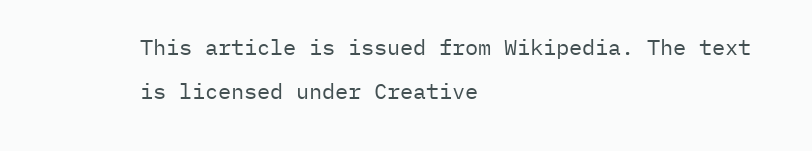This article is issued from Wikipedia. The text is licensed under Creative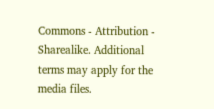Commons - Attribution - Sharealike. Additional terms may apply for the media files.